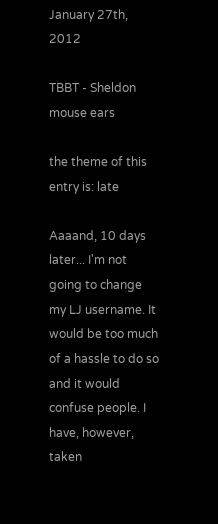January 27th, 2012

TBBT - Sheldon mouse ears

the theme of this entry is: late

Aaaand, 10 days later... I'm not going to change my LJ username. It would be too much of a hassle to do so and it would confuse people. I have, however, taken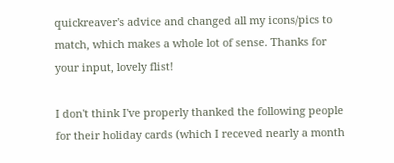quickreaver's advice and changed all my icons/pics to match, which makes a whole lot of sense. Thanks for your input, lovely flist!

I don't think I've properly thanked the following people for their holiday cards (which I receved nearly a month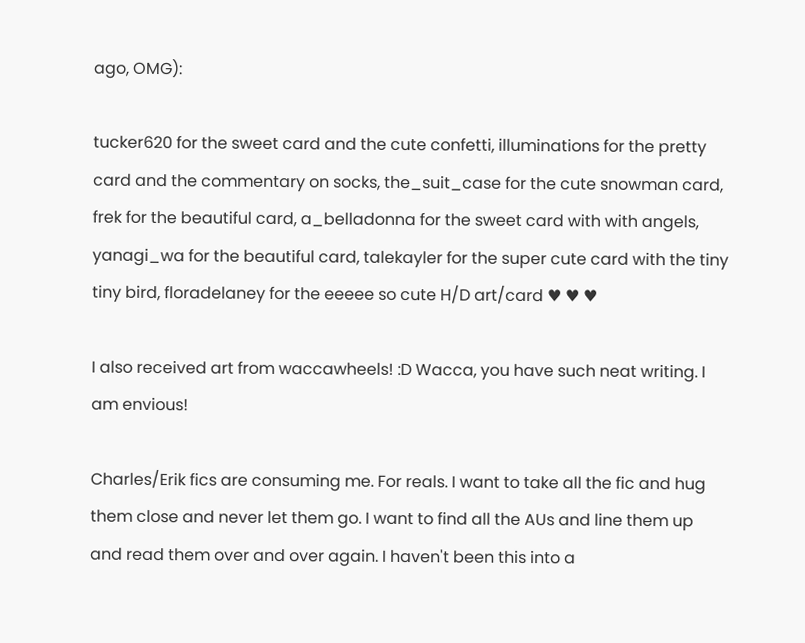ago, OMG):

tucker620 for the sweet card and the cute confetti, illuminations for the pretty card and the commentary on socks, the_suit_case for the cute snowman card, frek for the beautiful card, a_belladonna for the sweet card with with angels, yanagi_wa for the beautiful card, talekayler for the super cute card with the tiny tiny bird, floradelaney for the eeeee so cute H/D art/card ♥ ♥ ♥

I also received art from waccawheels! :D Wacca, you have such neat writing. I am envious!

Charles/Erik fics are consuming me. For reals. I want to take all the fic and hug them close and never let them go. I want to find all the AUs and line them up and read them over and over again. I haven't been this into a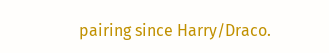pairing since Harry/Draco.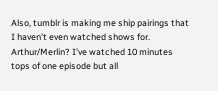Also, tumblr is making me ship pairings that I haven't even watched shows for. Arthur/Merlin? I've watched 10 minutes tops of one episode but all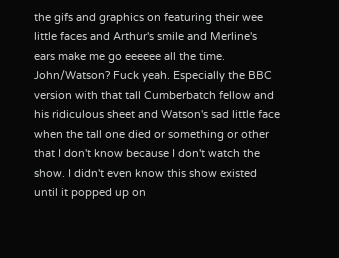the gifs and graphics on featuring their wee little faces and Arthur's smile and Merline's ears make me go eeeeee all the time. John/Watson? Fuck yeah. Especially the BBC version with that tall Cumberbatch fellow and his ridiculous sheet and Watson's sad little face when the tall one died or something or other that I don't know because I don't watch the show. I didn't even know this show existed until it popped up on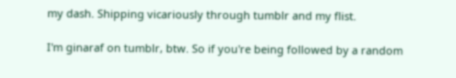my dash. Shipping vicariously through tumblr and my flist.

I'm ginaraf on tumblr, btw. So if you're being followed by a random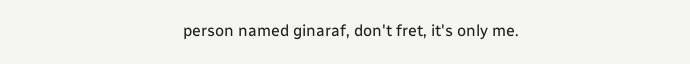person named ginaraf, don't fret, it's only me.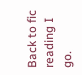Back to fic reading I go.